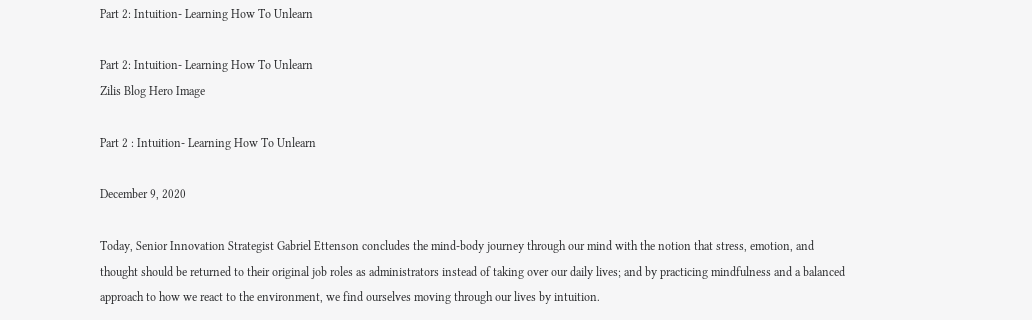Part 2: Intuition- Learning How To Unlearn

Part 2: Intuition- Learning How To Unlearn
Zilis Blog Hero Image

Part 2 : Intuition- Learning How To Unlearn

December 9, 2020

Today, Senior Innovation Strategist Gabriel Ettenson concludes the mind-body journey through our mind with the notion that stress, emotion, and thought should be returned to their original job roles as administrators instead of taking over our daily lives; and by practicing mindfulness and a balanced approach to how we react to the environment, we find ourselves moving through our lives by intuition.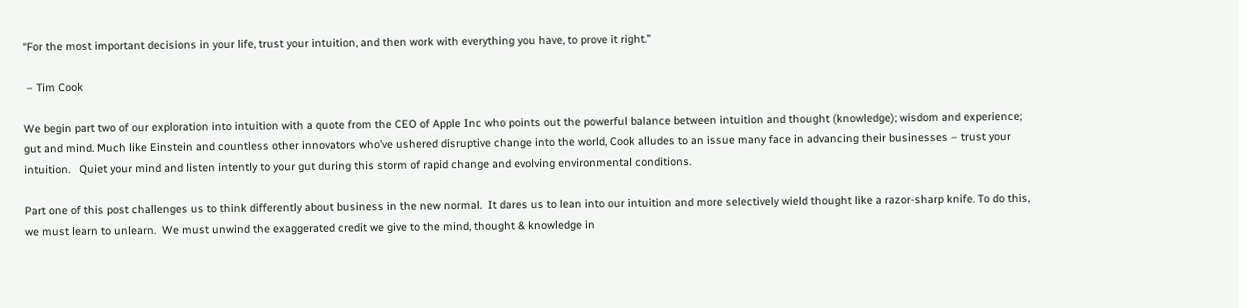“For the most important decisions in your life, trust your intuition, and then work with everything you have, to prove it right.”

 – Tim Cook

We begin part two of our exploration into intuition with a quote from the CEO of Apple Inc who points out the powerful balance between intuition and thought (knowledge); wisdom and experience; gut and mind. Much like Einstein and countless other innovators who’ve ushered disruptive change into the world, Cook alludes to an issue many face in advancing their businesses – trust your intuition.   Quiet your mind and listen intently to your gut during this storm of rapid change and evolving environmental conditions.

Part one of this post challenges us to think differently about business in the new normal.  It dares us to lean into our intuition and more selectively wield thought like a razor-sharp knife. To do this, we must learn to unlearn.  We must unwind the exaggerated credit we give to the mind, thought & knowledge in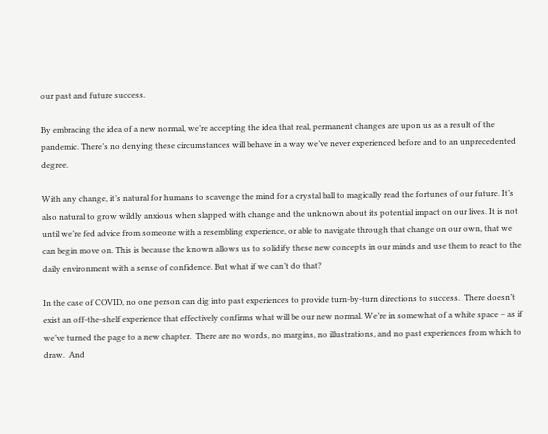our past and future success.

By embracing the idea of a new normal, we’re accepting the idea that real, permanent changes are upon us as a result of the pandemic. There’s no denying these circumstances will behave in a way we’ve never experienced before and to an unprecedented degree.

With any change, it’s natural for humans to scavenge the mind for a crystal ball to magically read the fortunes of our future. It’s also natural to grow wildly anxious when slapped with change and the unknown about its potential impact on our lives. It is not until we’re fed advice from someone with a resembling experience, or able to navigate through that change on our own, that we can begin move on. This is because the known allows us to solidify these new concepts in our minds and use them to react to the daily environment with a sense of confidence. But what if we can’t do that?

In the case of COVID, no one person can dig into past experiences to provide turn-by-turn directions to success.  There doesn’t exist an off-the-shelf experience that effectively confirms what will be our new normal. We’re in somewhat of a white space – as if we’ve turned the page to a new chapter.  There are no words, no margins, no illustrations, and no past experiences from which to draw.  And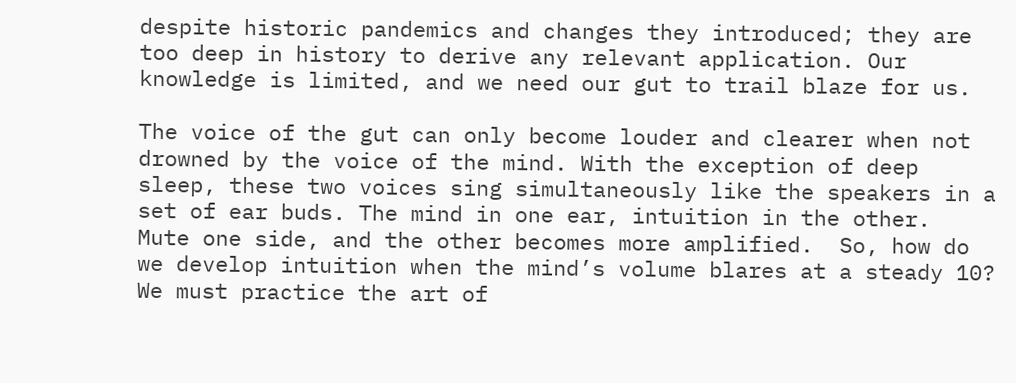despite historic pandemics and changes they introduced; they are too deep in history to derive any relevant application. Our knowledge is limited, and we need our gut to trail blaze for us.

The voice of the gut can only become louder and clearer when not drowned by the voice of the mind. With the exception of deep sleep, these two voices sing simultaneously like the speakers in a set of ear buds. The mind in one ear, intuition in the other.  Mute one side, and the other becomes more amplified.  So, how do we develop intuition when the mind’s volume blares at a steady 10?   We must practice the art of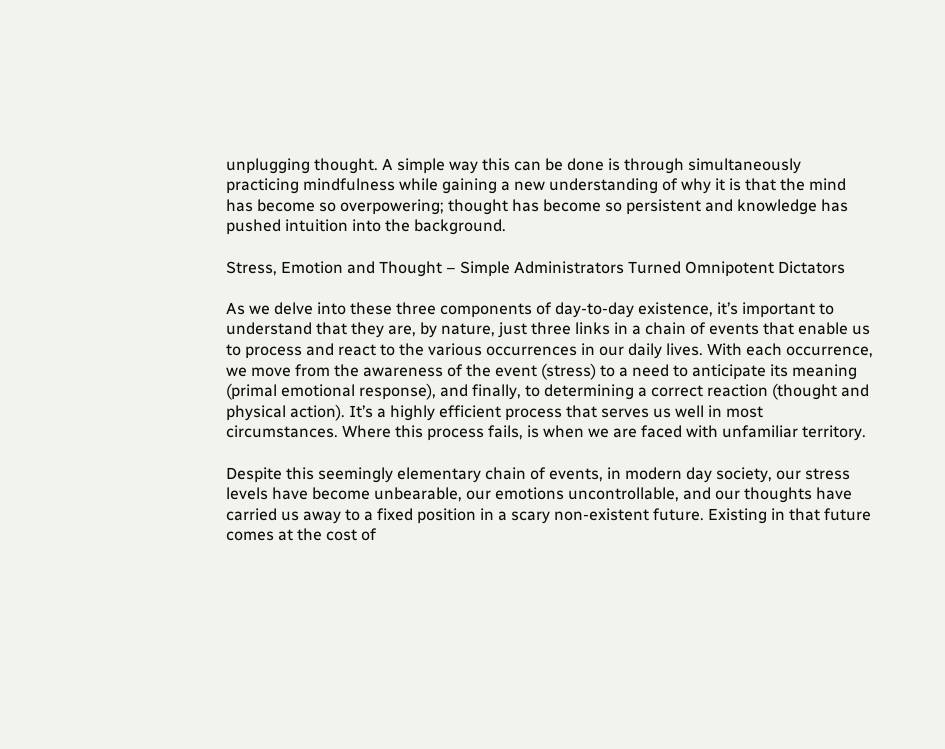unplugging thought. A simple way this can be done is through simultaneously practicing mindfulness while gaining a new understanding of why it is that the mind has become so overpowering; thought has become so persistent and knowledge has pushed intuition into the background.

Stress, Emotion and Thought – Simple Administrators Turned Omnipotent Dictators

As we delve into these three components of day-to-day existence, it’s important to understand that they are, by nature, just three links in a chain of events that enable us to process and react to the various occurrences in our daily lives. With each occurrence, we move from the awareness of the event (stress) to a need to anticipate its meaning (primal emotional response), and finally, to determining a correct reaction (thought and physical action). It’s a highly efficient process that serves us well in most circumstances. Where this process fails, is when we are faced with unfamiliar territory.

Despite this seemingly elementary chain of events, in modern day society, our stress levels have become unbearable, our emotions uncontrollable, and our thoughts have carried us away to a fixed position in a scary non-existent future. Existing in that future comes at the cost of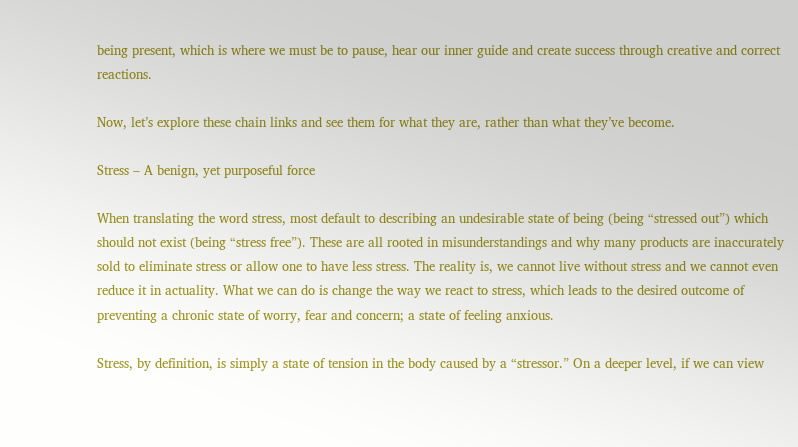being present, which is where we must be to pause, hear our inner guide and create success through creative and correct reactions.

Now, let’s explore these chain links and see them for what they are, rather than what they’ve become.

Stress – A benign, yet purposeful force

When translating the word stress, most default to describing an undesirable state of being (being “stressed out”) which should not exist (being “stress free”). These are all rooted in misunderstandings and why many products are inaccurately sold to eliminate stress or allow one to have less stress. The reality is, we cannot live without stress and we cannot even reduce it in actuality. What we can do is change the way we react to stress, which leads to the desired outcome of preventing a chronic state of worry, fear and concern; a state of feeling anxious.

Stress, by definition, is simply a state of tension in the body caused by a “stressor.” On a deeper level, if we can view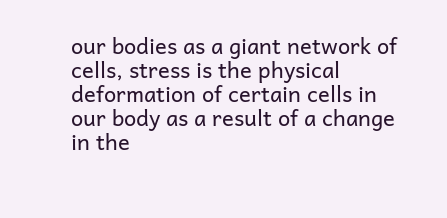our bodies as a giant network of cells, stress is the physical deformation of certain cells in our body as a result of a change in the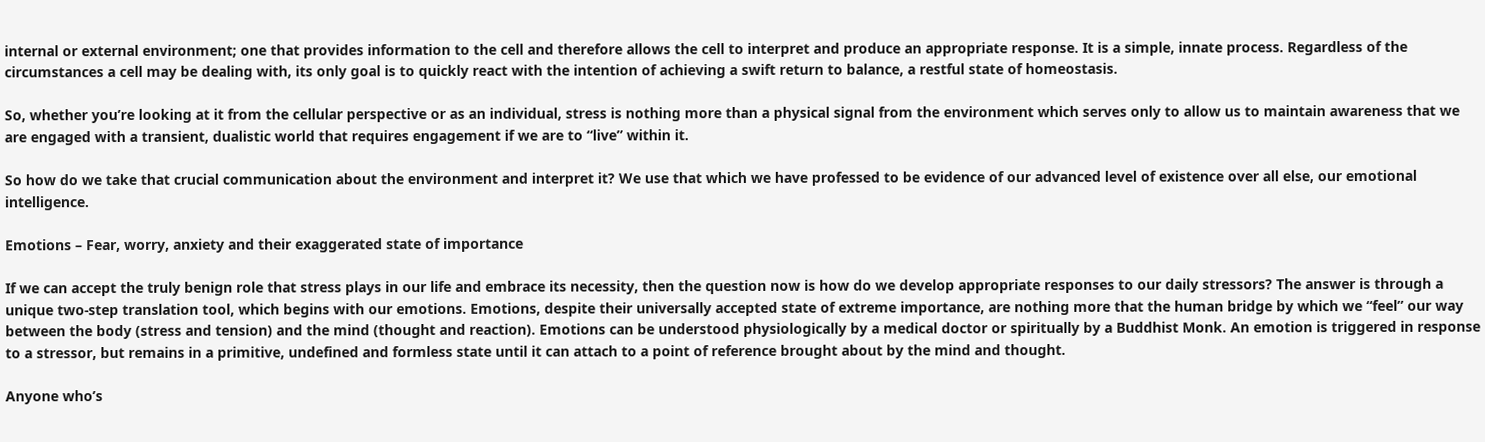internal or external environment; one that provides information to the cell and therefore allows the cell to interpret and produce an appropriate response. It is a simple, innate process. Regardless of the circumstances a cell may be dealing with, its only goal is to quickly react with the intention of achieving a swift return to balance, a restful state of homeostasis.

So, whether you’re looking at it from the cellular perspective or as an individual, stress is nothing more than a physical signal from the environment which serves only to allow us to maintain awareness that we are engaged with a transient, dualistic world that requires engagement if we are to “live” within it.

So how do we take that crucial communication about the environment and interpret it? We use that which we have professed to be evidence of our advanced level of existence over all else, our emotional intelligence.

Emotions – Fear, worry, anxiety and their exaggerated state of importance

If we can accept the truly benign role that stress plays in our life and embrace its necessity, then the question now is how do we develop appropriate responses to our daily stressors? The answer is through a unique two-step translation tool, which begins with our emotions. Emotions, despite their universally accepted state of extreme importance, are nothing more that the human bridge by which we “feel” our way between the body (stress and tension) and the mind (thought and reaction). Emotions can be understood physiologically by a medical doctor or spiritually by a Buddhist Monk. An emotion is triggered in response to a stressor, but remains in a primitive, undefined and formless state until it can attach to a point of reference brought about by the mind and thought.

Anyone who’s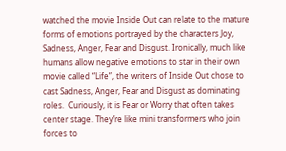watched the movie Inside Out can relate to the mature forms of emotions portrayed by the characters Joy, Sadness, Anger, Fear and Disgust. Ironically, much like humans allow negative emotions to star in their own movie called “Life”, the writers of Inside Out chose to cast Sadness, Anger, Fear and Disgust as dominating roles.  Curiously, it is Fear or Worry that often takes center stage. They’re like mini transformers who join forces to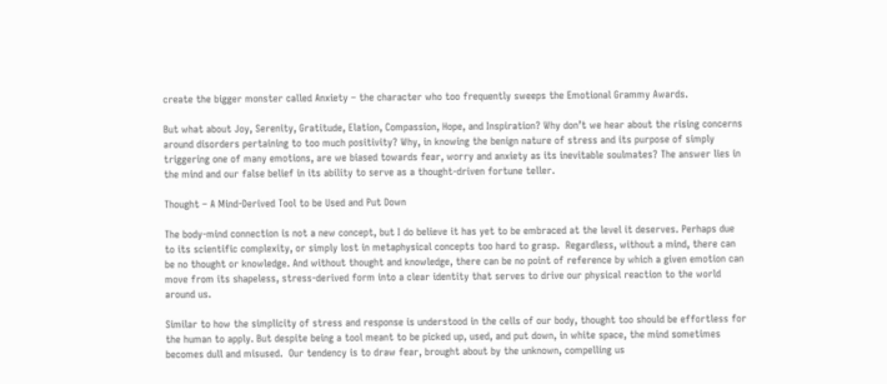create the bigger monster called Anxiety – the character who too frequently sweeps the Emotional Grammy Awards.

But what about Joy, Serenity, Gratitude, Elation, Compassion, Hope, and Inspiration? Why don’t we hear about the rising concerns around disorders pertaining to too much positivity? Why, in knowing the benign nature of stress and its purpose of simply triggering one of many emotions, are we biased towards fear, worry and anxiety as its inevitable soulmates? The answer lies in the mind and our false belief in its ability to serve as a thought-driven fortune teller.

Thought – A Mind-Derived Tool to be Used and Put Down

The body-mind connection is not a new concept, but I do believe it has yet to be embraced at the level it deserves. Perhaps due to its scientific complexity, or simply lost in metaphysical concepts too hard to grasp.  Regardless, without a mind, there can be no thought or knowledge. And without thought and knowledge, there can be no point of reference by which a given emotion can move from its shapeless, stress-derived form into a clear identity that serves to drive our physical reaction to the world around us.

Similar to how the simplicity of stress and response is understood in the cells of our body, thought too should be effortless for the human to apply. But despite being a tool meant to be picked up, used, and put down, in white space, the mind sometimes becomes dull and misused.  Our tendency is to draw fear, brought about by the unknown, compelling us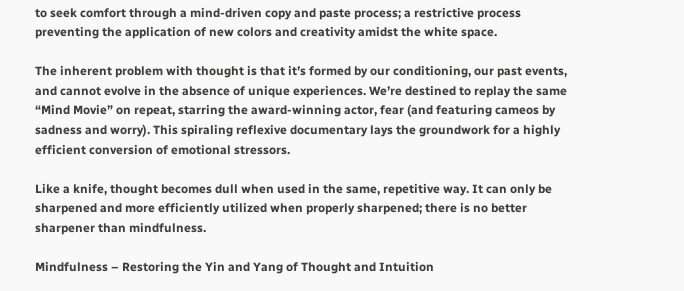to seek comfort through a mind-driven copy and paste process; a restrictive process preventing the application of new colors and creativity amidst the white space.

The inherent problem with thought is that it’s formed by our conditioning, our past events, and cannot evolve in the absence of unique experiences. We’re destined to replay the same “Mind Movie” on repeat, starring the award-winning actor, fear (and featuring cameos by sadness and worry). This spiraling reflexive documentary lays the groundwork for a highly efficient conversion of emotional stressors.

Like a knife, thought becomes dull when used in the same, repetitive way. It can only be sharpened and more efficiently utilized when properly sharpened; there is no better sharpener than mindfulness.

Mindfulness – Restoring the Yin and Yang of Thought and Intuition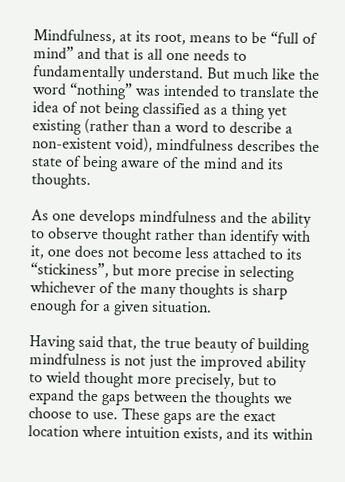Mindfulness, at its root, means to be “full of mind” and that is all one needs to fundamentally understand. But much like the word “nothing” was intended to translate the idea of not being classified as a thing yet existing (rather than a word to describe a non-existent void), mindfulness describes the state of being aware of the mind and its thoughts.

As one develops mindfulness and the ability to observe thought rather than identify with it, one does not become less attached to its “stickiness”, but more precise in selecting whichever of the many thoughts is sharp enough for a given situation.

Having said that, the true beauty of building mindfulness is not just the improved ability to wield thought more precisely, but to expand the gaps between the thoughts we choose to use. These gaps are the exact location where intuition exists, and its within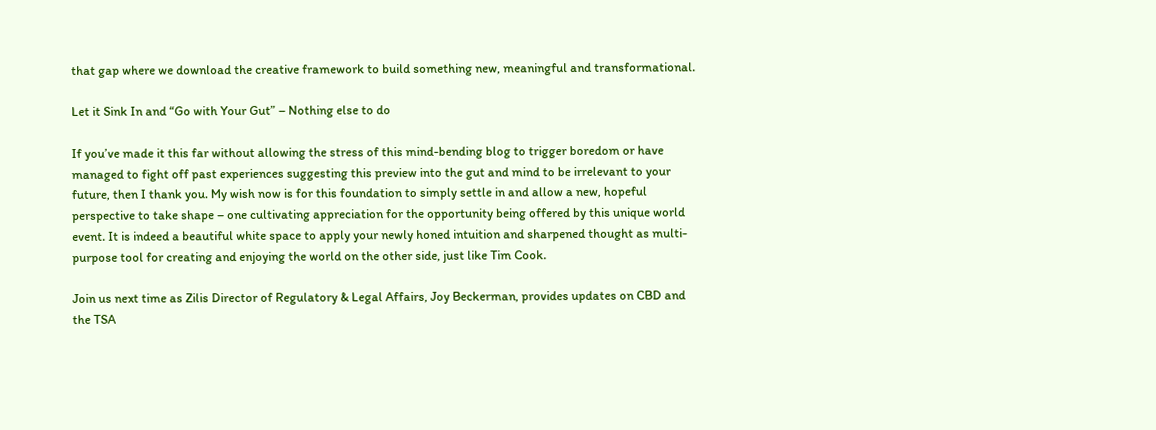that gap where we download the creative framework to build something new, meaningful and transformational.

Let it Sink In and “Go with Your Gut” – Nothing else to do

If you’ve made it this far without allowing the stress of this mind-bending blog to trigger boredom or have managed to fight off past experiences suggesting this preview into the gut and mind to be irrelevant to your future, then I thank you. My wish now is for this foundation to simply settle in and allow a new, hopeful perspective to take shape – one cultivating appreciation for the opportunity being offered by this unique world event. It is indeed a beautiful white space to apply your newly honed intuition and sharpened thought as multi-purpose tool for creating and enjoying the world on the other side, just like Tim Cook.

Join us next time as Zilis Director of Regulatory & Legal Affairs, Joy Beckerman, provides updates on CBD and the TSA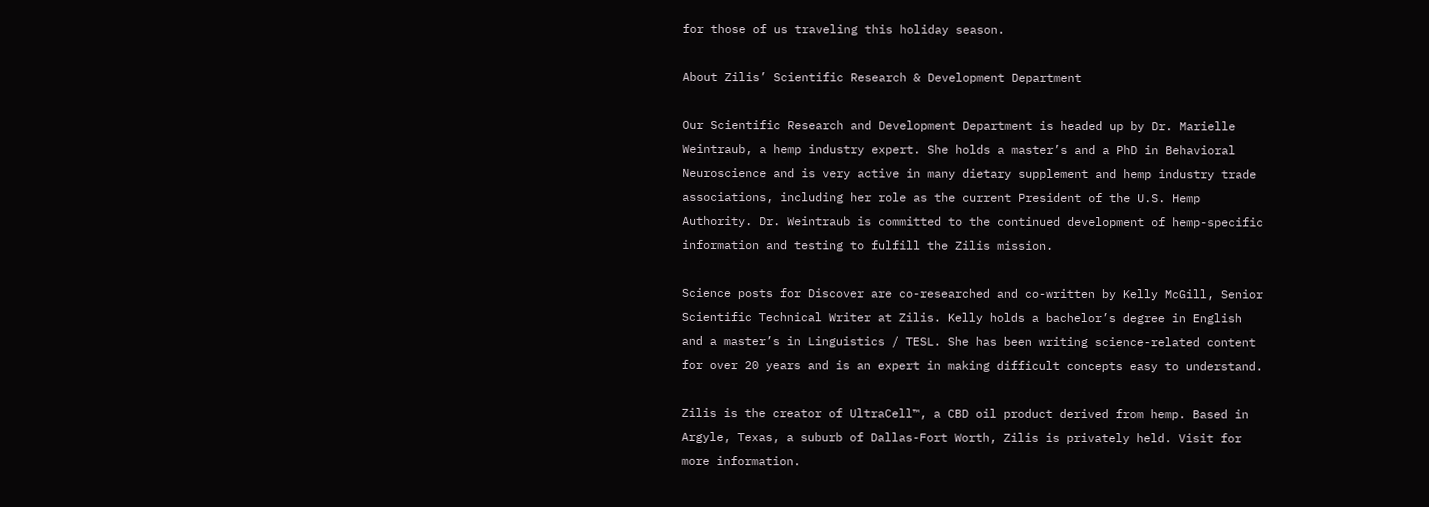for those of us traveling this holiday season.

About Zilis’ Scientific Research & Development Department

Our Scientific Research and Development Department is headed up by Dr. Marielle Weintraub, a hemp industry expert. She holds a master’s and a PhD in Behavioral Neuroscience and is very active in many dietary supplement and hemp industry trade associations, including her role as the current President of the U.S. Hemp Authority. Dr. Weintraub is committed to the continued development of hemp-specific information and testing to fulfill the Zilis mission.

Science posts for Discover are co-researched and co-written by Kelly McGill, Senior Scientific Technical Writer at Zilis. Kelly holds a bachelor’s degree in English and a master’s in Linguistics / TESL. She has been writing science-related content for over 20 years and is an expert in making difficult concepts easy to understand.

Zilis is the creator of UltraCell™, a CBD oil product derived from hemp. Based in Argyle, Texas, a suburb of Dallas-Fort Worth, Zilis is privately held. Visit for more information.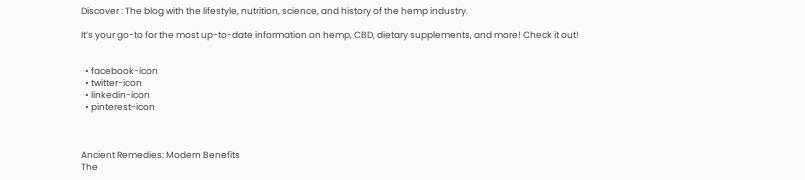Discover : The blog with the lifestyle, nutrition, science, and history of the hemp industry.

It’s your go-to for the most up-to-date information on hemp, CBD, dietary supplements, and more! Check it out!


  • facebook-icon
  • twitter-icon
  • linkedin-icon
  • pinterest-icon



Ancient Remedies: Modern Benefits
The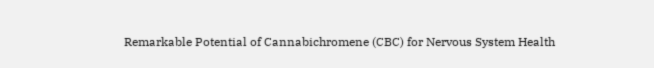Remarkable Potential of Cannabichromene (CBC) for Nervous System Health